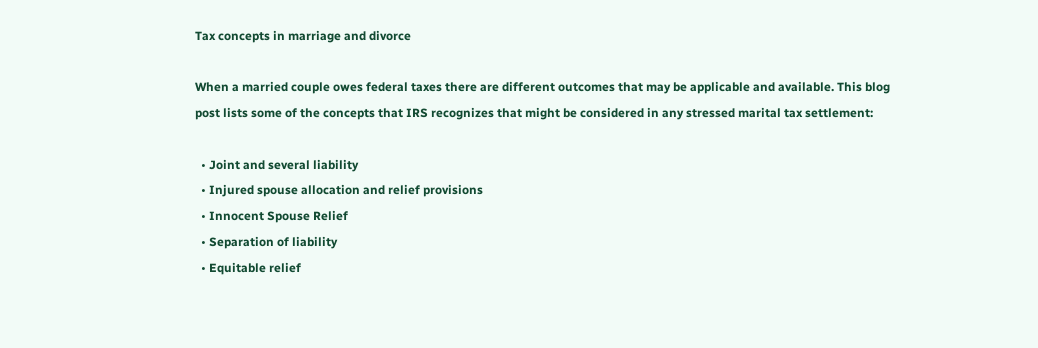Tax concepts in marriage and divorce

When a married couple owes federal taxes there are different outcomes that may be applicable and available. This blog post lists some of the concepts that IRS recognizes that might be considered in any stressed marital tax settlement:

  • Joint and several liability
  • Injured spouse allocation and relief provisions
  • Innocent Spouse Relief
  • Separation of liability
  • Equitable relief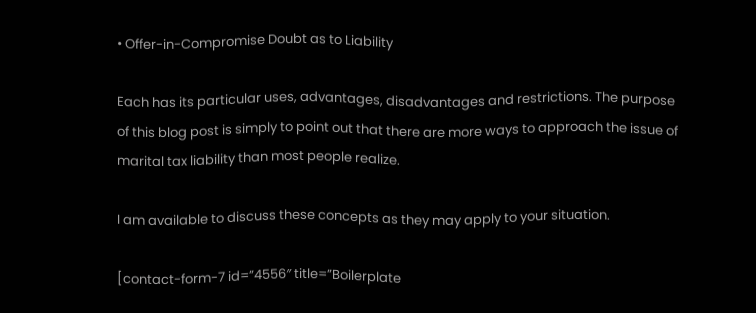• Offer-in-Compromise Doubt as to Liability

Each has its particular uses, advantages, disadvantages and restrictions. The purpose of this blog post is simply to point out that there are more ways to approach the issue of marital tax liability than most people realize.

I am available to discuss these concepts as they may apply to your situation.

[contact-form-7 id=”4556″ title=”Boilerplate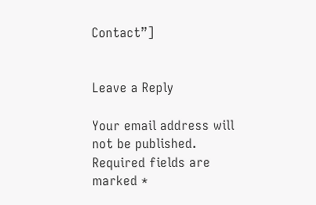Contact”]


Leave a Reply

Your email address will not be published. Required fields are marked *